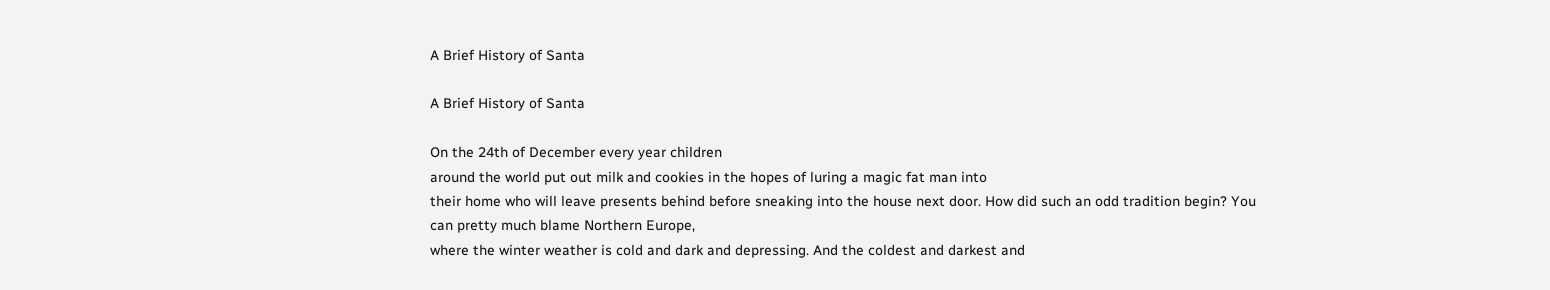A Brief History of Santa

A Brief History of Santa

On the 24th of December every year children
around the world put out milk and cookies in the hopes of luring a magic fat man into
their home who will leave presents behind before sneaking into the house next door. How did such an odd tradition begin? You can pretty much blame Northern Europe,
where the winter weather is cold and dark and depressing. And the coldest and darkest and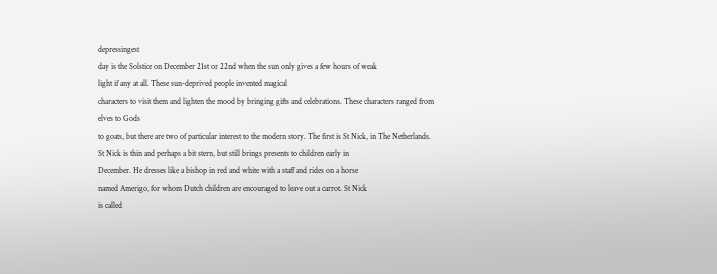depressingest
day is the Solstice on December 21st or 22nd when the sun only gives a few hours of weak
light if any at all. These sun-deprived people invented magical
characters to visit them and lighten the mood by bringing gifts and celebrations. These characters ranged from elves to Gods
to goats, but there are two of particular interest to the modern story. The first is St Nick, in The Netherlands.
St Nick is thin and perhaps a bit stern, but still brings presents to children early in
December. He dresses like a bishop in red and white with a staff and rides on a horse
named Amerigo, for whom Dutch children are encouraged to leave out a carrot. St Nick
is called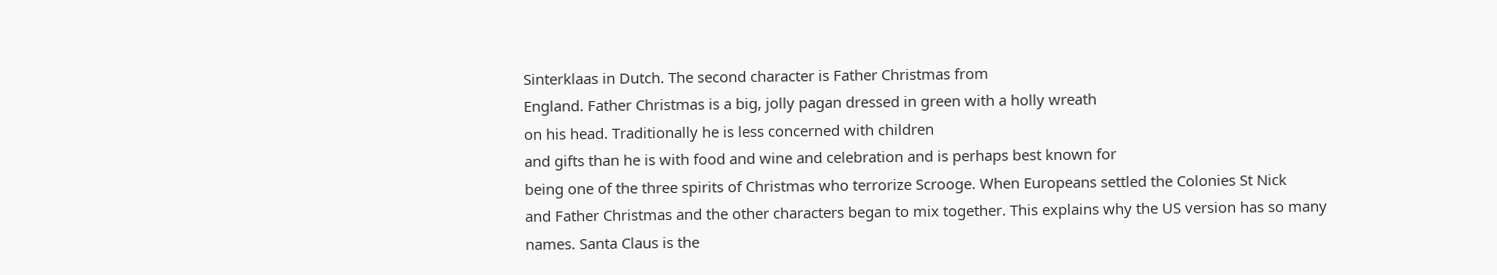Sinterklaas in Dutch. The second character is Father Christmas from
England. Father Christmas is a big, jolly pagan dressed in green with a holly wreath
on his head. Traditionally he is less concerned with children
and gifts than he is with food and wine and celebration and is perhaps best known for
being one of the three spirits of Christmas who terrorize Scrooge. When Europeans settled the Colonies St Nick
and Father Christmas and the other characters began to mix together. This explains why the US version has so many
names. Santa Claus is the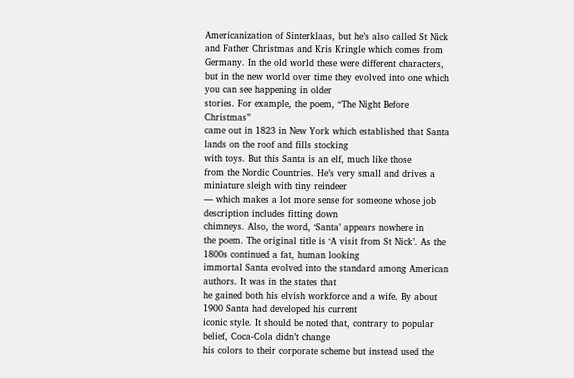Americanization of Sinterklaas, but he’s also called St Nick
and Father Christmas and Kris Kringle which comes from Germany. In the old world these were different characters,
but in the new world over time they evolved into one which you can see happening in older
stories. For example, the poem, “The Night Before Christmas”
came out in 1823 in New York which established that Santa lands on the roof and fills stocking
with toys. But this Santa is an elf, much like those
from the Nordic Countries. He’s very small and drives a miniature sleigh with tiny reindeer
— which makes a lot more sense for someone whose job description includes fitting down
chimneys. Also, the word, ‘Santa’ appears nowhere in
the poem. The original title is ‘A visit from St Nick’. As the 1800s continued a fat, human looking
immortal Santa evolved into the standard among American authors. It was in the states that
he gained both his elvish workforce and a wife. By about 1900 Santa had developed his current
iconic style. It should be noted that, contrary to popular belief, Coca-Cola didn’t change
his colors to their corporate scheme but instead used the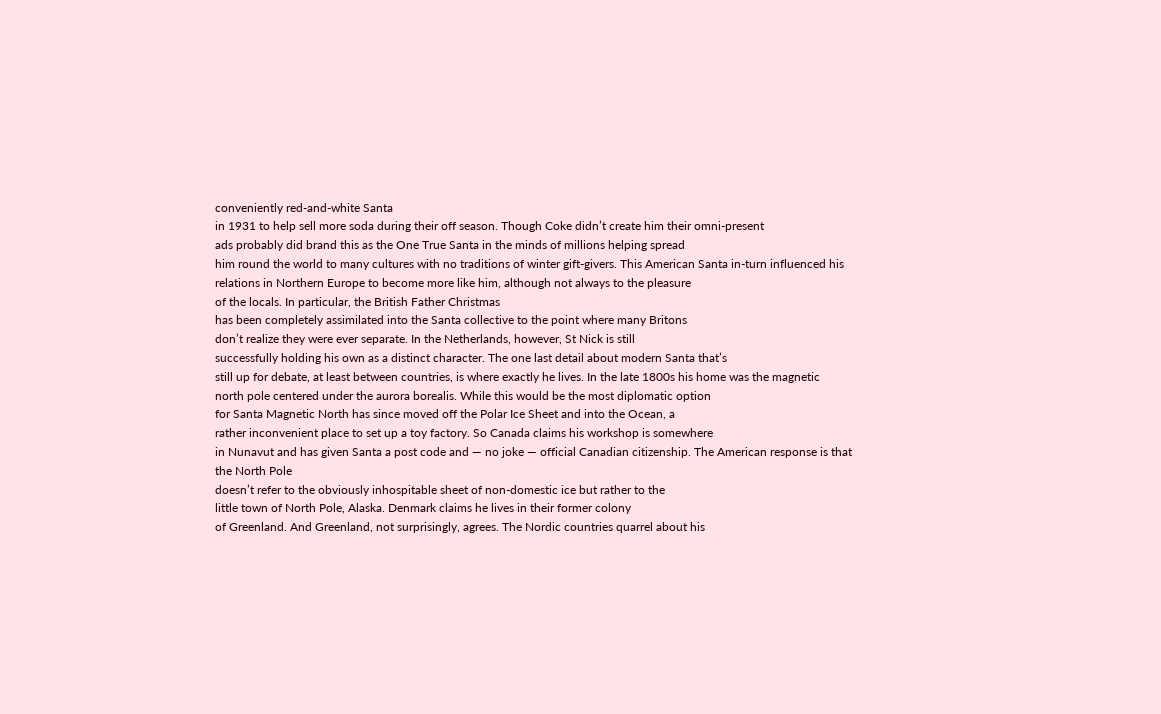conveniently red-and-white Santa
in 1931 to help sell more soda during their off season. Though Coke didn’t create him their omni-present
ads probably did brand this as the One True Santa in the minds of millions helping spread
him round the world to many cultures with no traditions of winter gift-givers. This American Santa in-turn influenced his
relations in Northern Europe to become more like him, although not always to the pleasure
of the locals. In particular, the British Father Christmas
has been completely assimilated into the Santa collective to the point where many Britons
don’t realize they were ever separate. In the Netherlands, however, St Nick is still
successfully holding his own as a distinct character. The one last detail about modern Santa that’s
still up for debate, at least between countries, is where exactly he lives. In the late 1800s his home was the magnetic
north pole centered under the aurora borealis. While this would be the most diplomatic option
for Santa Magnetic North has since moved off the Polar Ice Sheet and into the Ocean, a
rather inconvenient place to set up a toy factory. So Canada claims his workshop is somewhere
in Nunavut and has given Santa a post code and — no joke — official Canadian citizenship. The American response is that the North Pole
doesn’t refer to the obviously inhospitable sheet of non-domestic ice but rather to the
little town of North Pole, Alaska. Denmark claims he lives in their former colony
of Greenland. And Greenland, not surprisingly, agrees. The Nordic countries quarrel about his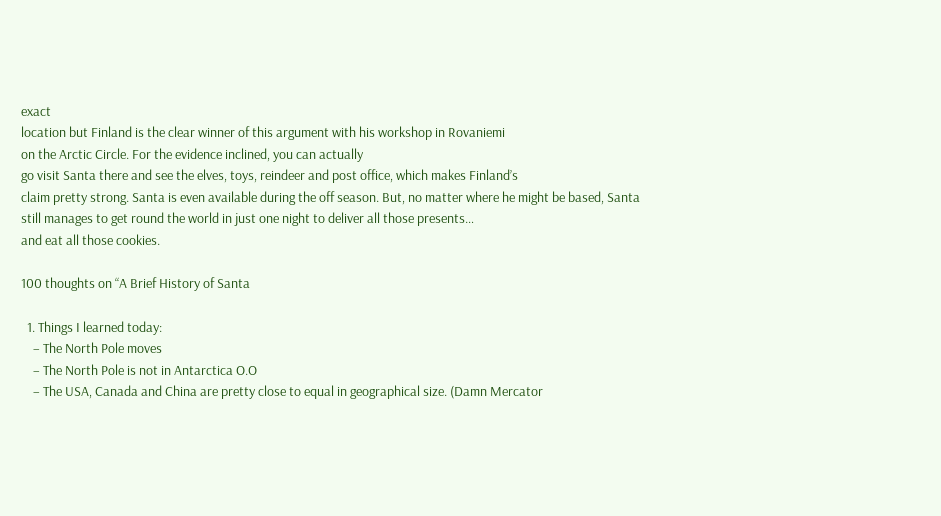exact
location but Finland is the clear winner of this argument with his workshop in Rovaniemi
on the Arctic Circle. For the evidence inclined, you can actually
go visit Santa there and see the elves, toys, reindeer and post office, which makes Finland’s
claim pretty strong. Santa is even available during the off season. But, no matter where he might be based, Santa
still manages to get round the world in just one night to deliver all those presents…
and eat all those cookies.

100 thoughts on “A Brief History of Santa

  1. Things I learned today:
    – The North Pole moves
    – The North Pole is not in Antarctica O.O
    – The USA, Canada and China are pretty close to equal in geographical size. (Damn Mercator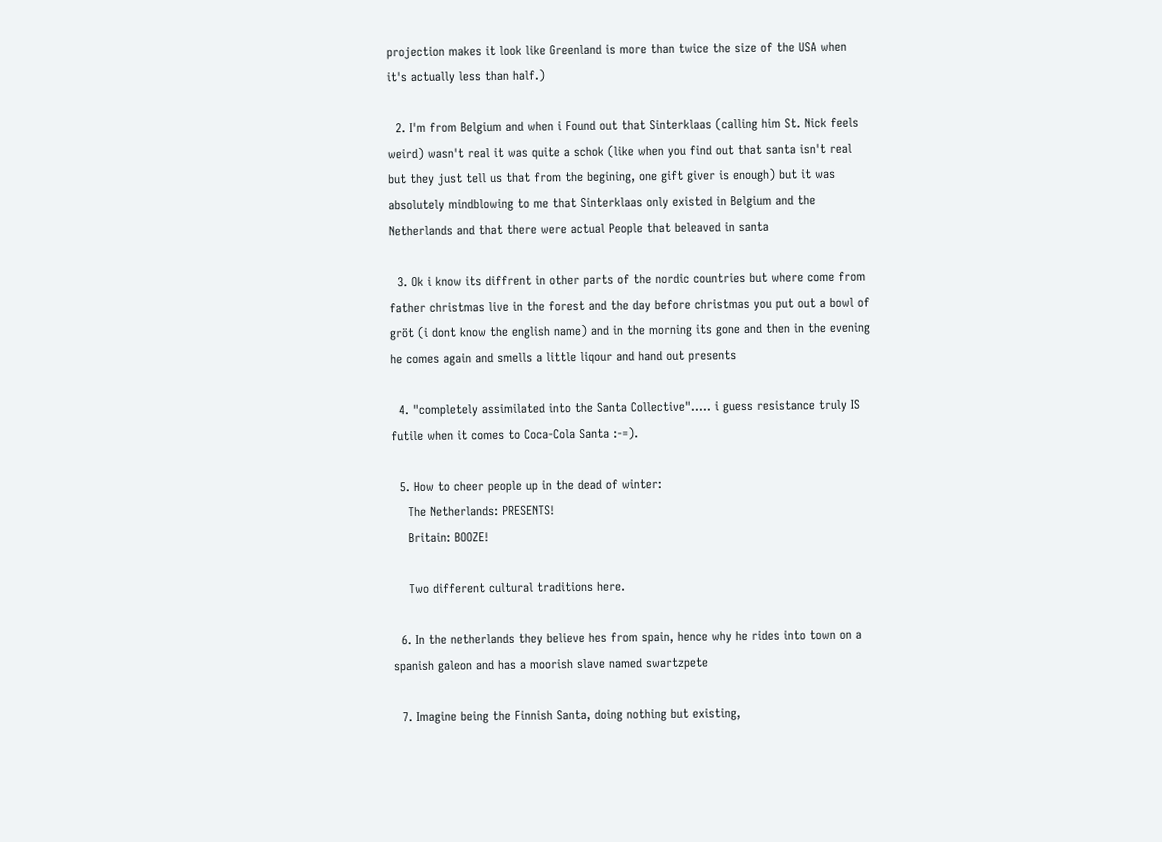projection makes it look like Greenland is more than twice the size of the USA when it's actually less than half.)

  2. I'm from Belgium and when i Found out that Sinterklaas (calling him St. Nick feels weird) wasn't real it was quite a schok (like when you find out that santa isn't real but they just tell us that from the begining, one gift giver is enough) but it was absolutely mindblowing to me that Sinterklaas only existed in Belgium and the Netherlands and that there were actual People that beleaved in santa

  3. Ok i know its diffrent in other parts of the nordic countries but where come from father christmas live in the forest and the day before christmas you put out a bowl of gröt (i dont know the english name) and in the morning its gone and then in the evening he comes again and smells a little liqour and hand out presents

  4. "completely assimilated into the Santa Collective"….. i guess resistance truly IS futile when it comes to Coca-Cola Santa :-=).

  5. How to cheer people up in the dead of winter:
    The Netherlands: PRESENTS!
    Britain: BOOZE!

    Two different cultural traditions here.

  6. In the netherlands they believe hes from spain, hence why he rides into town on a spanish galeon and has a moorish slave named swartzpete

  7. Imagine being the Finnish Santa, doing nothing but existing,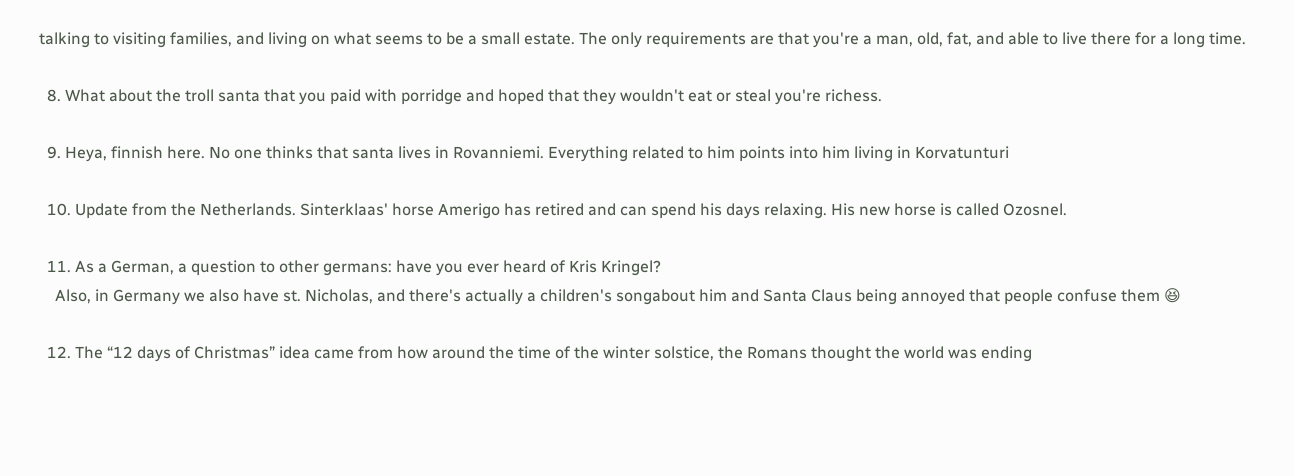talking to visiting families, and living on what seems to be a small estate. The only requirements are that you're a man, old, fat, and able to live there for a long time.

  8. What about the troll santa that you paid with porridge and hoped that they wouldn't eat or steal you're richess.

  9. Heya, finnish here. No one thinks that santa lives in Rovanniemi. Everything related to him points into him living in Korvatunturi

  10. Update from the Netherlands. Sinterklaas' horse Amerigo has retired and can spend his days relaxing. His new horse is called Ozosnel.

  11. As a German, a question to other germans: have you ever heard of Kris Kringel?
    Also, in Germany we also have st. Nicholas, and there's actually a children's songabout him and Santa Claus being annoyed that people confuse them 😆

  12. The “12 days of Christmas” idea came from how around the time of the winter solstice, the Romans thought the world was ending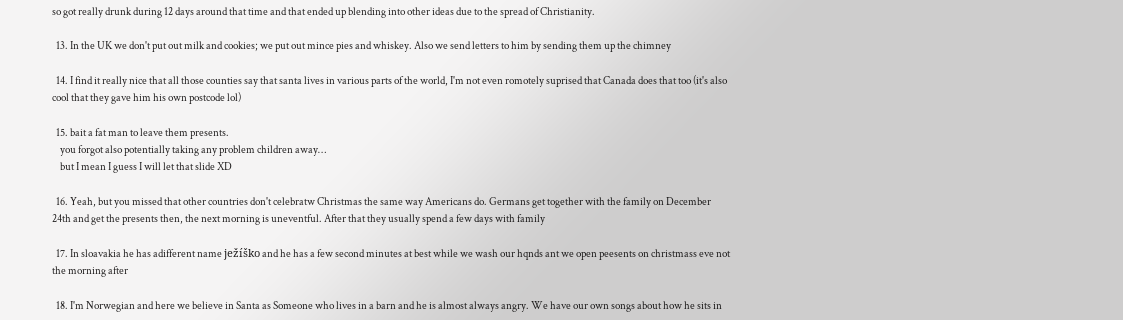so got really drunk during 12 days around that time and that ended up blending into other ideas due to the spread of Christianity.

  13. In the UK we don't put out milk and cookies; we put out mince pies and whiskey. Also we send letters to him by sending them up the chimney

  14. I find it really nice that all those counties say that santa lives in various parts of the world, I'm not even romotely suprised that Canada does that too (it's also cool that they gave him his own postcode lol)

  15. bait a fat man to leave them presents.
    you forgot also potentially taking any problem children away…
    but I mean I guess I will let that slide XD

  16. Yeah, but you missed that other countries don't celebratw Christmas the same way Americans do. Germans get together with the family on December 24th and get the presents then, the next morning is uneventful. After that they usually spend a few days with family

  17. In sloavakia he has adifferent name ježíško and he has a few second minutes at best while we wash our hqnds ant we open peesents on christmass eve not the morning after

  18. I'm Norwegian and here we believe in Santa as Someone who lives in a barn and he is almost always angry. We have our own songs about how he sits in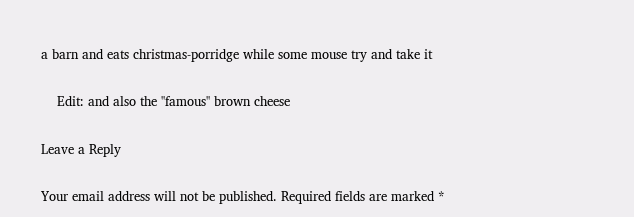a barn and eats christmas-porridge while some mouse try and take it

    Edit: and also the ''famous'' brown cheese

Leave a Reply

Your email address will not be published. Required fields are marked *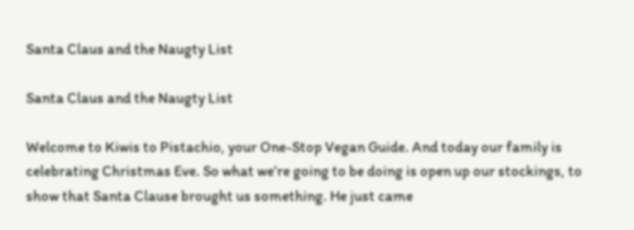Santa Claus and the Naugty List

Santa Claus and the Naugty List

Welcome to Kiwis to Pistachio, your One-Stop Vegan Guide. And today our family is celebrating Christmas Eve. So what we’re going to be doing is open up our stockings, to show that Santa Clause brought us something. He just came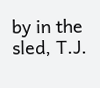by in the sled, T.J.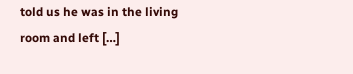told us he was in the living room and left […]